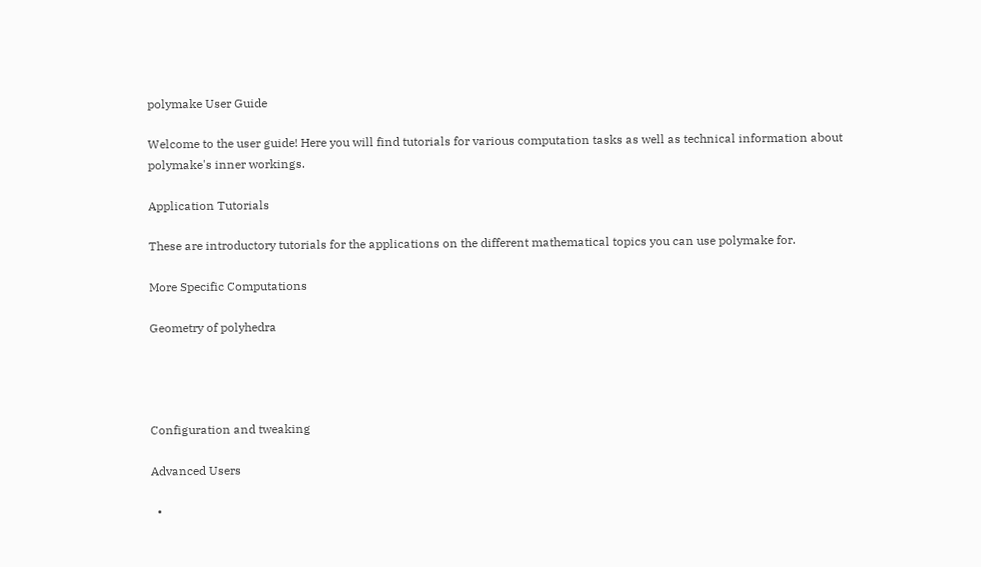polymake User Guide

Welcome to the user guide! Here you will find tutorials for various computation tasks as well as technical information about polymake's inner workings.

Application Tutorials

These are introductory tutorials for the applications on the different mathematical topics you can use polymake for.

More Specific Computations

Geometry of polyhedra




Configuration and tweaking

Advanced Users

  •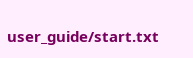user_guide/start.txt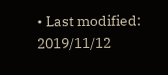• Last modified: 2019/11/12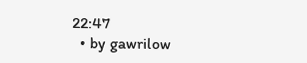22:47
  • by gawrilow